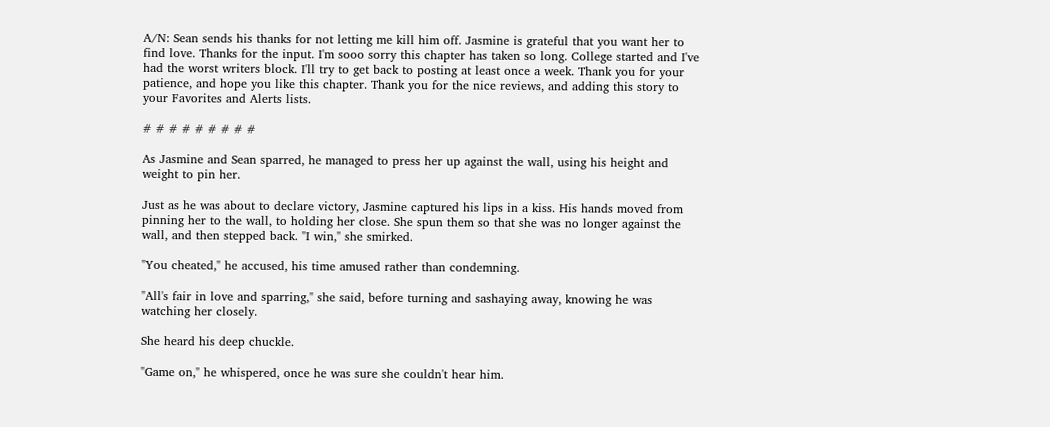A/N: Sean sends his thanks for not letting me kill him off. Jasmine is grateful that you want her to find love. Thanks for the input. I'm sooo sorry this chapter has taken so long. College started and I've had the worst writers block. I'll try to get back to posting at least once a week. Thank you for your patience, and hope you like this chapter. Thank you for the nice reviews, and adding this story to your Favorites and Alerts lists.

# # # # # # # # #

As Jasmine and Sean sparred, he managed to press her up against the wall, using his height and weight to pin her.

Just as he was about to declare victory, Jasmine captured his lips in a kiss. His hands moved from pinning her to the wall, to holding her close. She spun them so that she was no longer against the wall, and then stepped back. "I win," she smirked.

"You cheated," he accused, his time amused rather than condemning.

"All's fair in love and sparring," she said, before turning and sashaying away, knowing he was watching her closely.

She heard his deep chuckle.

"Game on," he whispered, once he was sure she couldn't hear him.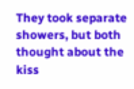They took separate showers, but both thought about the kiss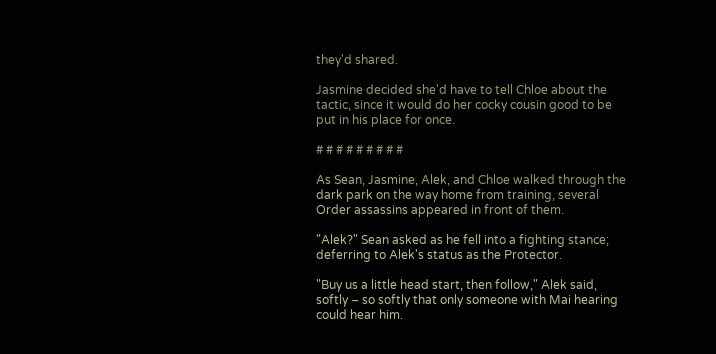they'd shared.

Jasmine decided she'd have to tell Chloe about the tactic, since it would do her cocky cousin good to be put in his place for once.

# # # # # # # # #

As Sean, Jasmine, Alek, and Chloe walked through the dark park on the way home from training, several Order assassins appeared in front of them.

"Alek?" Sean asked as he fell into a fighting stance; deferring to Alek's status as the Protector.

"Buy us a little head start, then follow," Alek said, softly – so softly that only someone with Mai hearing could hear him.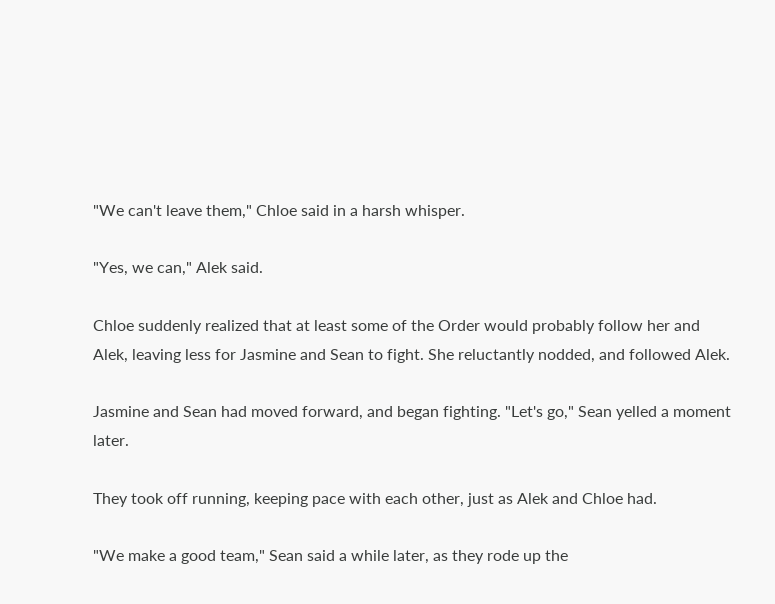"We can't leave them," Chloe said in a harsh whisper.

"Yes, we can," Alek said.

Chloe suddenly realized that at least some of the Order would probably follow her and Alek, leaving less for Jasmine and Sean to fight. She reluctantly nodded, and followed Alek.

Jasmine and Sean had moved forward, and began fighting. "Let's go," Sean yelled a moment later.

They took off running, keeping pace with each other, just as Alek and Chloe had.

"We make a good team," Sean said a while later, as they rode up the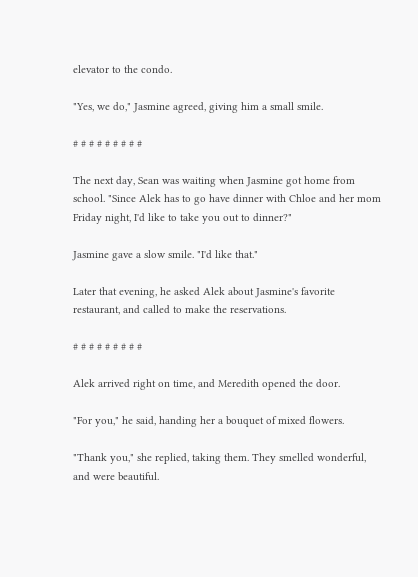elevator to the condo.

"Yes, we do," Jasmine agreed, giving him a small smile.

# # # # # # # # #

The next day, Sean was waiting when Jasmine got home from school. "Since Alek has to go have dinner with Chloe and her mom Friday night, I'd like to take you out to dinner?"

Jasmine gave a slow smile. "I'd like that."

Later that evening, he asked Alek about Jasmine's favorite restaurant, and called to make the reservations.

# # # # # # # # #

Alek arrived right on time, and Meredith opened the door.

"For you," he said, handing her a bouquet of mixed flowers.

"Thank you," she replied, taking them. They smelled wonderful, and were beautiful.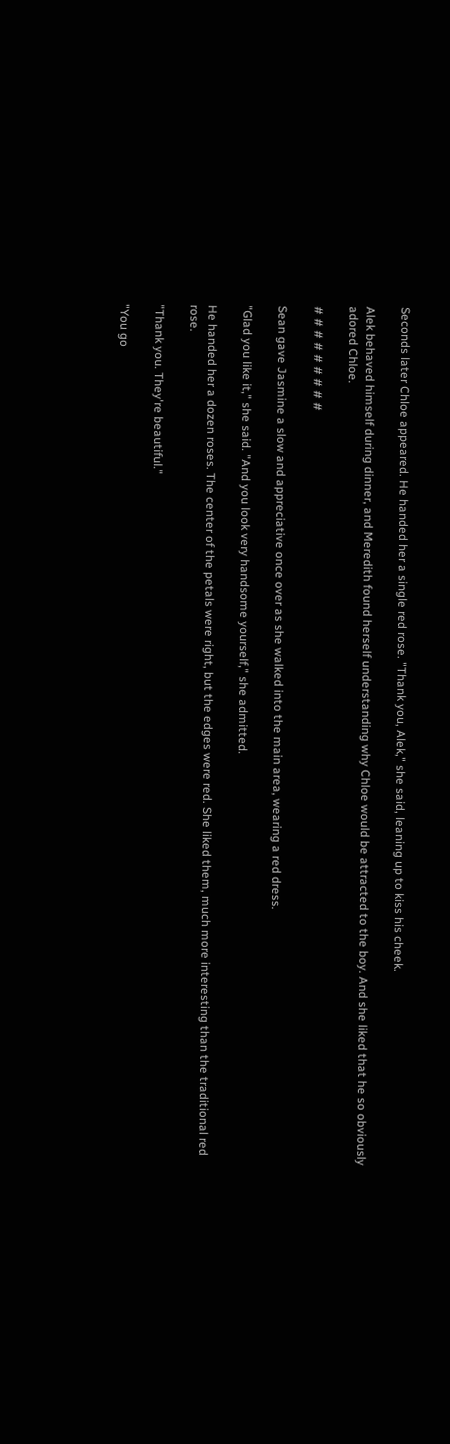Seconds later Chloe appeared. He handed her a single red rose. "Thank you, Alek," she said, leaning up to kiss his cheek.

Alek behaved himself during dinner, and Meredith found herself understanding why Chloe would be attracted to the boy. And she liked that he so obviously adored Chloe.

# # # # # # # # #

Sean gave Jasmine a slow and appreciative once over as she walked into the main area, wearing a red dress.

"Glad you like it," she said. "And you look very handsome yourself," she admitted.

He handed her a dozen roses. The center of the petals were right, but the edges were red. She liked them, much more interesting than the traditional red rose.

"Thank you. They're beautiful."

"You go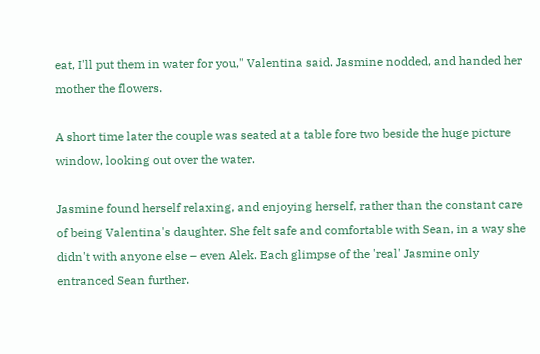eat, I'll put them in water for you," Valentina said. Jasmine nodded, and handed her mother the flowers.

A short time later the couple was seated at a table fore two beside the huge picture window, looking out over the water.

Jasmine found herself relaxing, and enjoying herself, rather than the constant care of being Valentina's daughter. She felt safe and comfortable with Sean, in a way she didn't with anyone else – even Alek. Each glimpse of the 'real' Jasmine only entranced Sean further.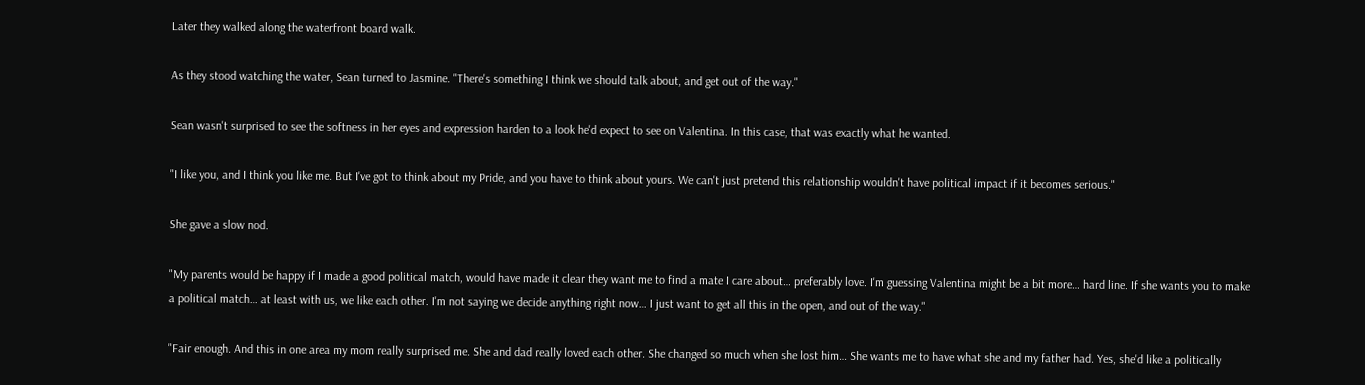Later they walked along the waterfront board walk.

As they stood watching the water, Sean turned to Jasmine. "There's something I think we should talk about, and get out of the way."

Sean wasn't surprised to see the softness in her eyes and expression harden to a look he'd expect to see on Valentina. In this case, that was exactly what he wanted.

"I like you, and I think you like me. But I've got to think about my Pride, and you have to think about yours. We can't just pretend this relationship wouldn't have political impact if it becomes serious."

She gave a slow nod.

"My parents would be happy if I made a good political match, would have made it clear they want me to find a mate I care about… preferably love. I'm guessing Valentina might be a bit more… hard line. If she wants you to make a political match… at least with us, we like each other. I'm not saying we decide anything right now… I just want to get all this in the open, and out of the way."

"Fair enough. And this in one area my mom really surprised me. She and dad really loved each other. She changed so much when she lost him… She wants me to have what she and my father had. Yes, she'd like a politically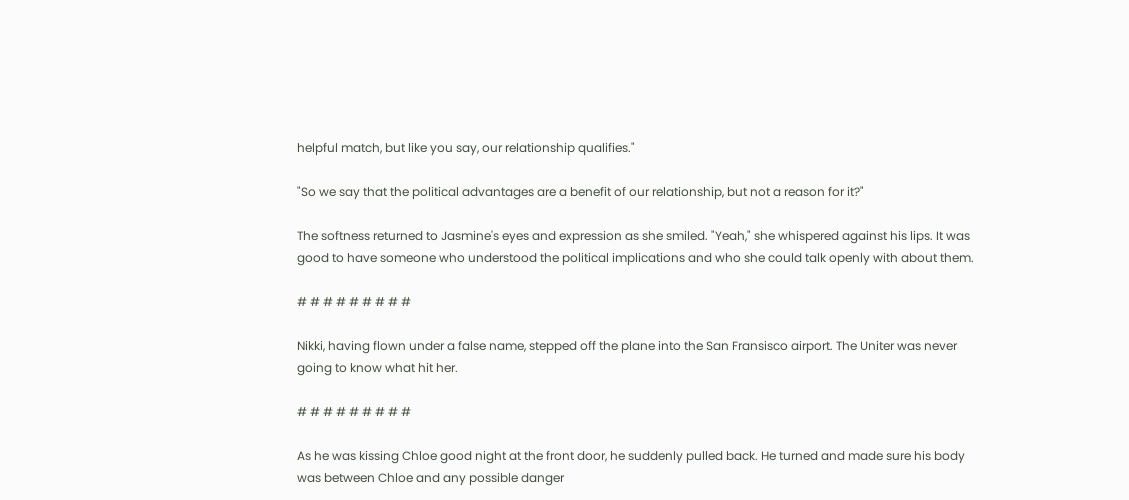helpful match, but like you say, our relationship qualifies."

"So we say that the political advantages are a benefit of our relationship, but not a reason for it?"

The softness returned to Jasmine's eyes and expression as she smiled. "Yeah," she whispered against his lips. It was good to have someone who understood the political implications and who she could talk openly with about them.

# # # # # # # # #

Nikki, having flown under a false name, stepped off the plane into the San Fransisco airport. The Uniter was never going to know what hit her.

# # # # # # # # #

As he was kissing Chloe good night at the front door, he suddenly pulled back. He turned and made sure his body was between Chloe and any possible danger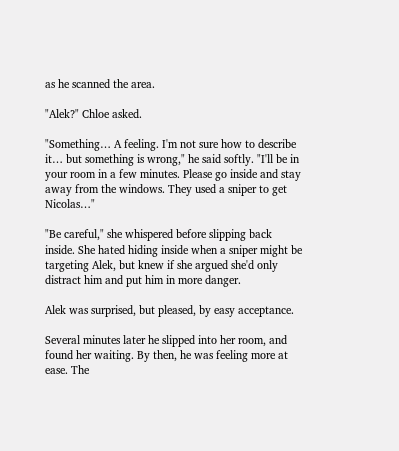as he scanned the area.

"Alek?" Chloe asked.

"Something… A feeling. I'm not sure how to describe it… but something is wrong," he said softly. "I'll be in your room in a few minutes. Please go inside and stay away from the windows. They used a sniper to get Nicolas…"

"Be careful," she whispered before slipping back inside. She hated hiding inside when a sniper might be targeting Alek, but knew if she argued she'd only distract him and put him in more danger.

Alek was surprised, but pleased, by easy acceptance.

Several minutes later he slipped into her room, and found her waiting. By then, he was feeling more at ease. The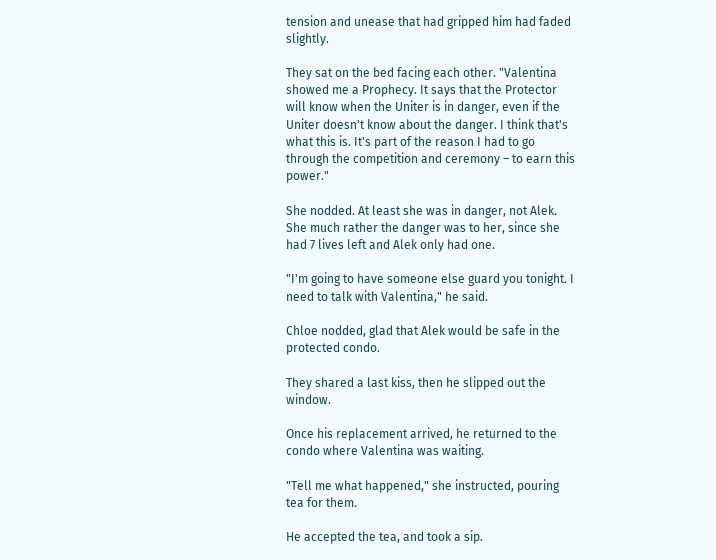tension and unease that had gripped him had faded slightly.

They sat on the bed facing each other. "Valentina showed me a Prophecy. It says that the Protector will know when the Uniter is in danger, even if the Uniter doesn't know about the danger. I think that's what this is. It's part of the reason I had to go through the competition and ceremony – to earn this power."

She nodded. At least she was in danger, not Alek. She much rather the danger was to her, since she had 7 lives left and Alek only had one.

"I'm going to have someone else guard you tonight. I need to talk with Valentina," he said.

Chloe nodded, glad that Alek would be safe in the protected condo.

They shared a last kiss, then he slipped out the window.

Once his replacement arrived, he returned to the condo where Valentina was waiting.

"Tell me what happened," she instructed, pouring tea for them.

He accepted the tea, and took a sip.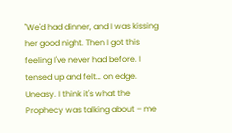"We'd had dinner, and I was kissing her good night. Then I got this feeling I've never had before. I tensed up and felt… on edge. Uneasy. I think it's what the Prophecy was talking about – me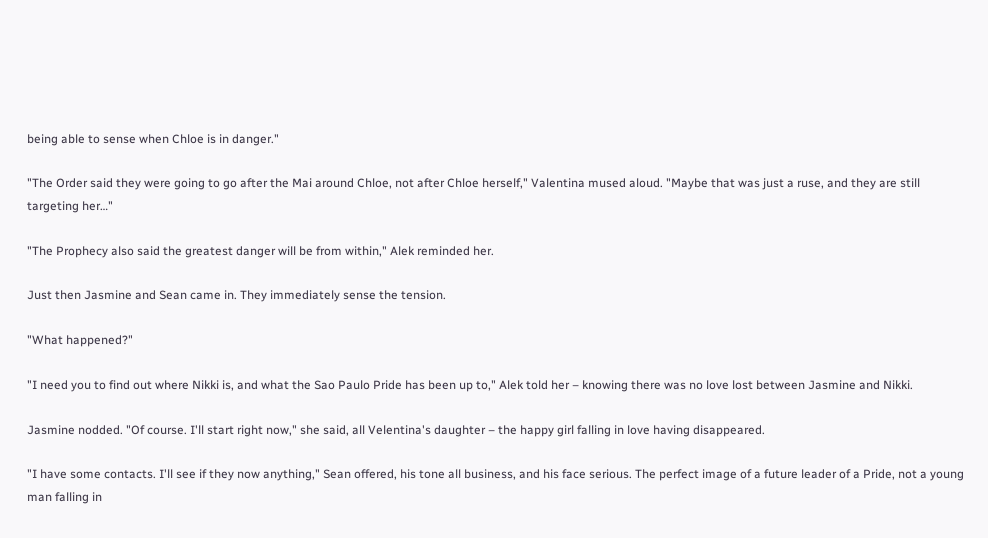being able to sense when Chloe is in danger."

"The Order said they were going to go after the Mai around Chloe, not after Chloe herself," Valentina mused aloud. "Maybe that was just a ruse, and they are still targeting her…"

"The Prophecy also said the greatest danger will be from within," Alek reminded her.

Just then Jasmine and Sean came in. They immediately sense the tension.

"What happened?"

"I need you to find out where Nikki is, and what the Sao Paulo Pride has been up to," Alek told her – knowing there was no love lost between Jasmine and Nikki.

Jasmine nodded. "Of course. I'll start right now," she said, all Velentina's daughter – the happy girl falling in love having disappeared.

"I have some contacts. I'll see if they now anything," Sean offered, his tone all business, and his face serious. The perfect image of a future leader of a Pride, not a young man falling in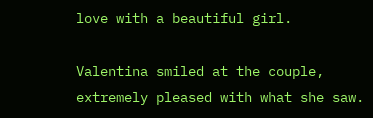love with a beautiful girl.

Valentina smiled at the couple, extremely pleased with what she saw.